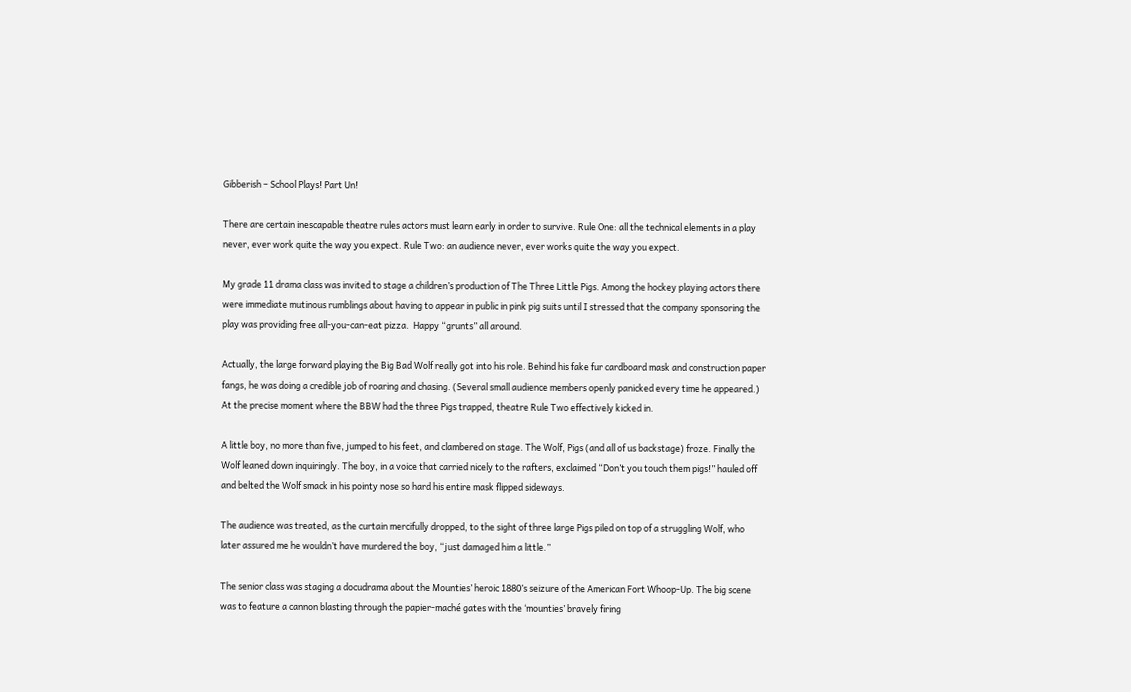Gibberish – School Plays! Part Un!

There are certain inescapable theatre rules actors must learn early in order to survive. Rule One: all the technical elements in a play never, ever work quite the way you expect. Rule Two: an audience never, ever works quite the way you expect.

My grade 11 drama class was invited to stage a children’s production of The Three Little Pigs. Among the hockey playing actors there were immediate mutinous rumblings about having to appear in public in pink pig suits until I stressed that the company sponsoring the play was providing free all-you-can-eat pizza.  Happy “grunts” all around.

Actually, the large forward playing the Big Bad Wolf really got into his role. Behind his fake fur cardboard mask and construction paper fangs, he was doing a credible job of roaring and chasing. (Several small audience members openly panicked every time he appeared.) At the precise moment where the BBW had the three Pigs trapped, theatre Rule Two effectively kicked in.

A little boy, no more than five, jumped to his feet, and clambered on stage. The Wolf, Pigs (and all of us backstage) froze. Finally the Wolf leaned down inquiringly. The boy, in a voice that carried nicely to the rafters, exclaimed “Don’t you touch them pigs!” hauled off and belted the Wolf smack in his pointy nose so hard his entire mask flipped sideways.

The audience was treated, as the curtain mercifully dropped, to the sight of three large Pigs piled on top of a struggling Wolf, who later assured me he wouldn’t have murdered the boy, “just damaged him a little.”

The senior class was staging a docudrama about the Mounties’ heroic 1880’s seizure of the American Fort Whoop-Up. The big scene was to feature a cannon blasting through the papier-maché gates with the ‘mounties’ bravely firing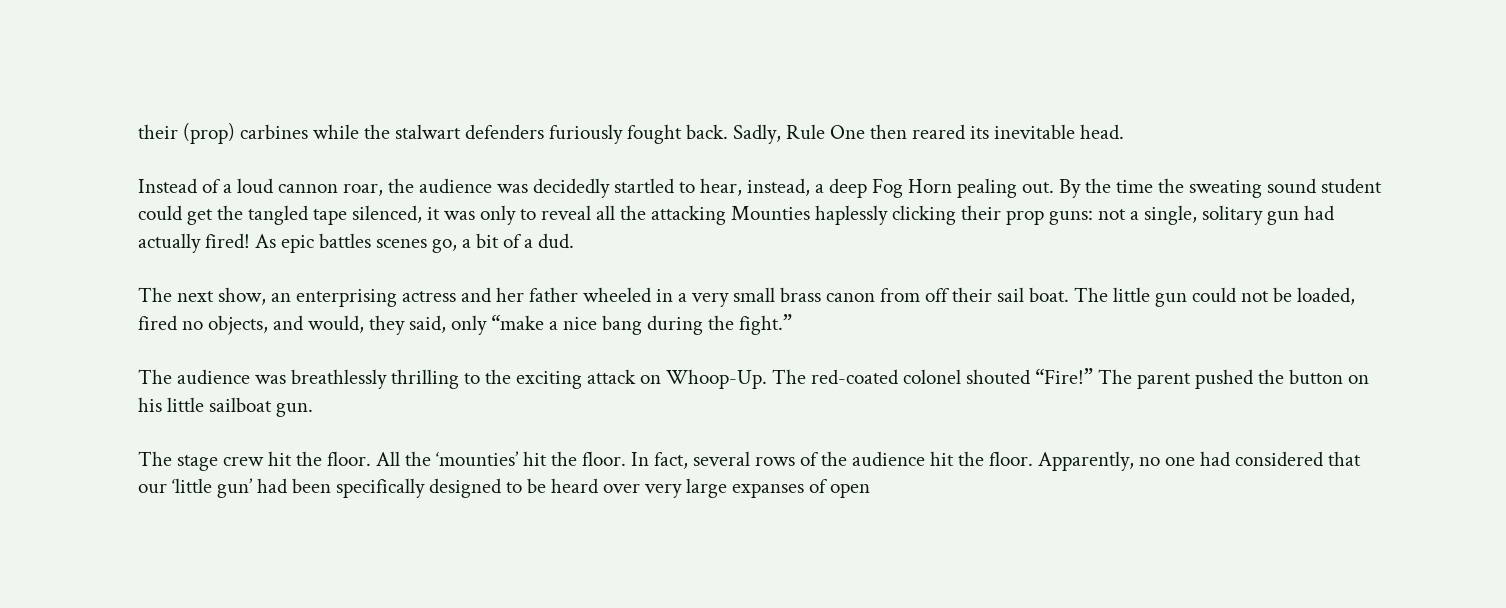their (prop) carbines while the stalwart defenders furiously fought back. Sadly, Rule One then reared its inevitable head.

Instead of a loud cannon roar, the audience was decidedly startled to hear, instead, a deep Fog Horn pealing out. By the time the sweating sound student could get the tangled tape silenced, it was only to reveal all the attacking Mounties haplessly clicking their prop guns: not a single, solitary gun had actually fired! As epic battles scenes go, a bit of a dud.

The next show, an enterprising actress and her father wheeled in a very small brass canon from off their sail boat. The little gun could not be loaded, fired no objects, and would, they said, only “make a nice bang during the fight.”

The audience was breathlessly thrilling to the exciting attack on Whoop-Up. The red-coated colonel shouted “Fire!” The parent pushed the button on his little sailboat gun.

The stage crew hit the floor. All the ‘mounties’ hit the floor. In fact, several rows of the audience hit the floor. Apparently, no one had considered that our ‘little gun’ had been specifically designed to be heard over very large expanses of open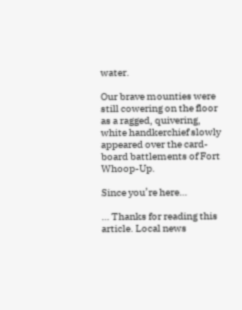water.

Our brave mounties were still cowering on the floor as a ragged, quivering, white handkerchief slowly appeared over the card-board battlements of Fort Whoop-Up.

Since you’re here…

… Thanks for reading this article. Local news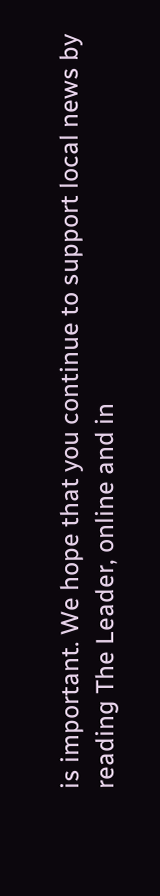is important. We hope that you continue to support local news by reading The Leader, online and in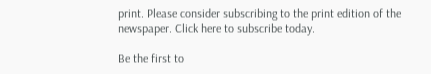print. Please consider subscribing to the print edition of the newspaper. Click here to subscribe today.

Be the first to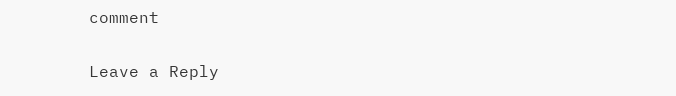comment

Leave a Reply